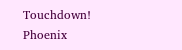Touchdown! Phoenix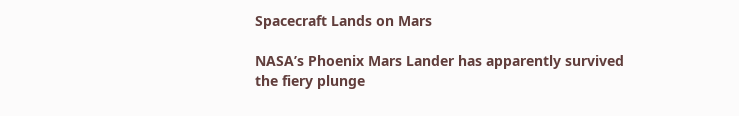Spacecraft Lands on Mars

NASA’s Phoenix Mars Lander has apparently survived the fiery plunge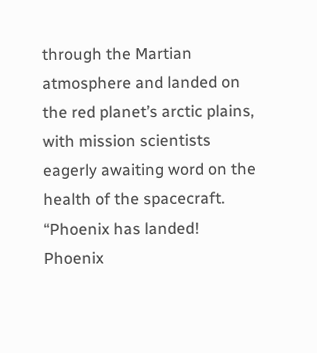through the Martian atmosphere and landed on the red planet’s arctic plains, with mission scientists eagerly awaiting word on the health of the spacecraft. “Phoenix has landed! Phoenix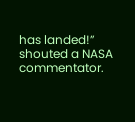has landed!” shouted a NASA commentator.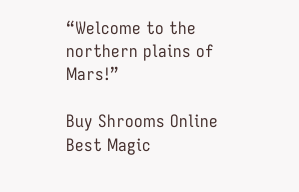“Welcome to the northern plains of Mars!”

Buy Shrooms Online Best Magic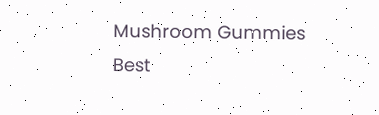Mushroom Gummies
Best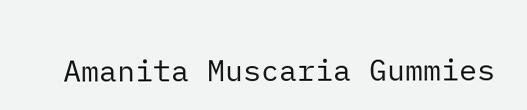Amanita Muscaria Gummies